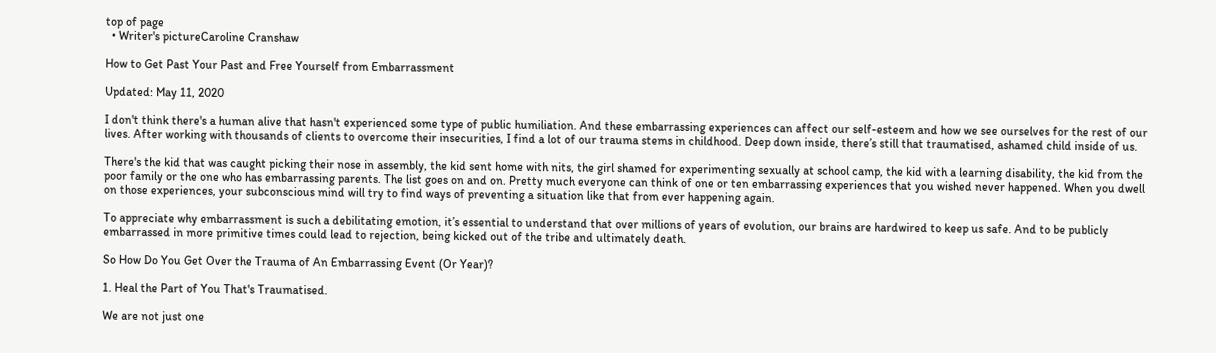top of page
  • Writer's pictureCaroline Cranshaw

How to Get Past Your Past and Free Yourself from Embarrassment

Updated: May 11, 2020

I don't think there's a human alive that hasn't experienced some type of public humiliation. And these embarrassing experiences can affect our self-esteem and how we see ourselves for the rest of our lives. After working with thousands of clients to overcome their insecurities, I find a lot of our trauma stems in childhood. Deep down inside, there’s still that traumatised, ashamed child inside of us.

There's the kid that was caught picking their nose in assembly, the kid sent home with nits, the girl shamed for experimenting sexually at school camp, the kid with a learning disability, the kid from the poor family or the one who has embarrassing parents. The list goes on and on. Pretty much everyone can think of one or ten embarrassing experiences that you wished never happened. When you dwell on those experiences, your subconscious mind will try to find ways of preventing a situation like that from ever happening again.

To appreciate why embarrassment is such a debilitating emotion, it’s essential to understand that over millions of years of evolution, our brains are hardwired to keep us safe. And to be publicly embarrassed in more primitive times could lead to rejection, being kicked out of the tribe and ultimately death.

So How Do You Get Over the Trauma of An Embarrassing Event (Or Year)?

1. Heal the Part of You That's Traumatised.

We are not just one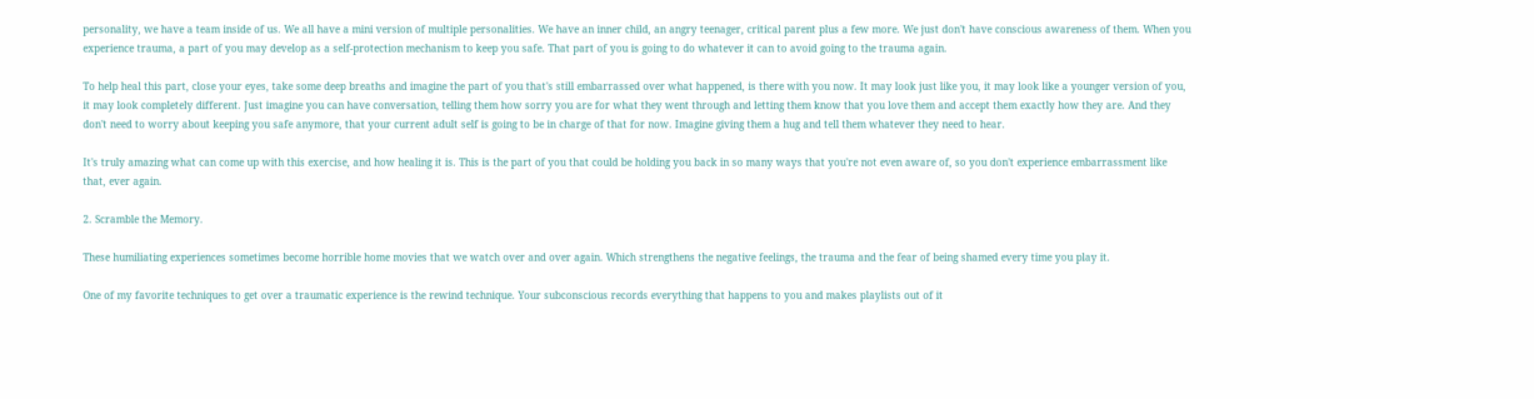personality, we have a team inside of us. We all have a mini version of multiple personalities. We have an inner child, an angry teenager, critical parent plus a few more. We just don't have conscious awareness of them. When you experience trauma, a part of you may develop as a self-protection mechanism to keep you safe. That part of you is going to do whatever it can to avoid going to the trauma again.

To help heal this part, close your eyes, take some deep breaths and imagine the part of you that's still embarrassed over what happened, is there with you now. It may look just like you, it may look like a younger version of you, it may look completely different. Just imagine you can have conversation, telling them how sorry you are for what they went through and letting them know that you love them and accept them exactly how they are. And they don't need to worry about keeping you safe anymore, that your current adult self is going to be in charge of that for now. Imagine giving them a hug and tell them whatever they need to hear.

It's truly amazing what can come up with this exercise, and how healing it is. This is the part of you that could be holding you back in so many ways that you're not even aware of, so you don't experience embarrassment like that, ever again.

2. Scramble the Memory.

These humiliating experiences sometimes become horrible home movies that we watch over and over again. Which strengthens the negative feelings, the trauma and the fear of being shamed every time you play it.

One of my favorite techniques to get over a traumatic experience is the rewind technique. Your subconscious records everything that happens to you and makes playlists out of it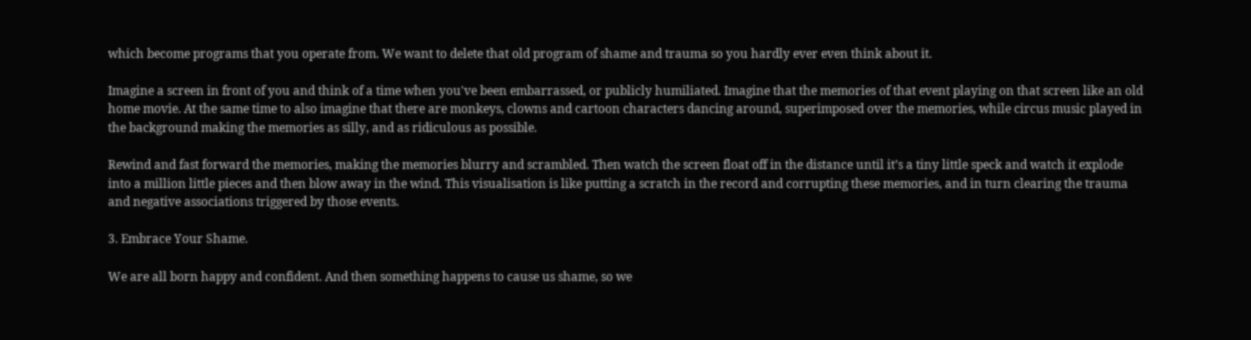which become programs that you operate from. We want to delete that old program of shame and trauma so you hardly ever even think about it.

Imagine a screen in front of you and think of a time when you've been embarrassed, or publicly humiliated. Imagine that the memories of that event playing on that screen like an old home movie. At the same time to also imagine that there are monkeys, clowns and cartoon characters dancing around, superimposed over the memories, while circus music played in the background making the memories as silly, and as ridiculous as possible.

Rewind and fast forward the memories, making the memories blurry and scrambled. Then watch the screen float off in the distance until it’s a tiny little speck and watch it explode into a million little pieces and then blow away in the wind. This visualisation is like putting a scratch in the record and corrupting these memories, and in turn clearing the trauma and negative associations triggered by those events.

3. Embrace Your Shame.

We are all born happy and confident. And then something happens to cause us shame, so we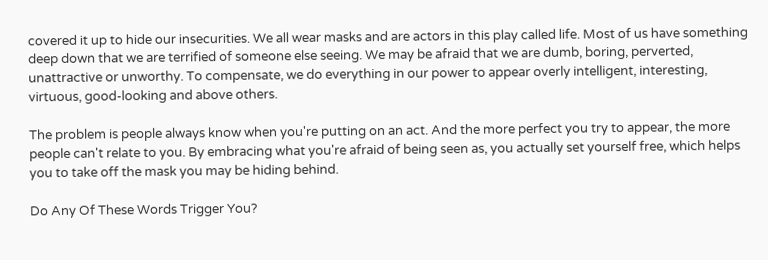covered it up to hide our insecurities. We all wear masks and are actors in this play called life. Most of us have something deep down that we are terrified of someone else seeing. We may be afraid that we are dumb, boring, perverted, unattractive or unworthy. To compensate, we do everything in our power to appear overly intelligent, interesting, virtuous, good-looking and above others.

The problem is people always know when you're putting on an act. And the more perfect you try to appear, the more people can't relate to you. By embracing what you're afraid of being seen as, you actually set yourself free, which helps you to take off the mask you may be hiding behind.

Do Any Of These Words Trigger You?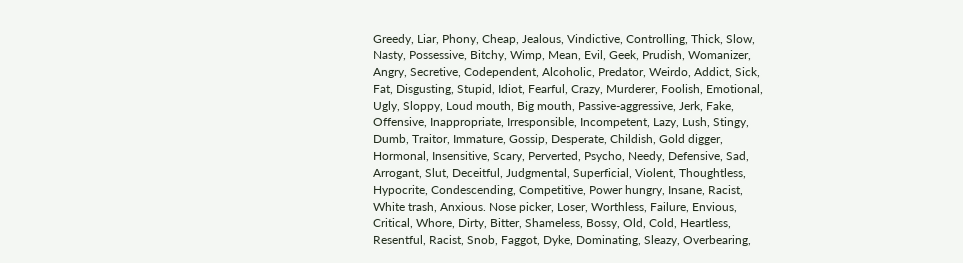Greedy, Liar, Phony, Cheap, Jealous, Vindictive, Controlling, Thick, Slow, Nasty, Possessive, Bitchy, Wimp, Mean, Evil, Geek, Prudish, Womanizer, Angry, Secretive, Codependent, Alcoholic, Predator, Weirdo, Addict, Sick, Fat, Disgusting, Stupid, Idiot, Fearful, Crazy, Murderer, Foolish, Emotional, Ugly, Sloppy, Loud mouth, Big mouth, Passive-aggressive, Jerk, Fake, Offensive, Inappropriate, Irresponsible, Incompetent, Lazy, Lush, Stingy, Dumb, Traitor, Immature, Gossip, Desperate, Childish, Gold digger, Hormonal, Insensitive, Scary, Perverted, Psycho, Needy, Defensive, Sad, Arrogant, Slut, Deceitful, Judgmental, Superficial, Violent, Thoughtless, Hypocrite, Condescending, Competitive, Power hungry, Insane, Racist, White trash, Anxious. Nose picker, Loser, Worthless, Failure, Envious, Critical, Whore, Dirty, Bitter, Shameless, Bossy, Old, Cold, Heartless, Resentful, Racist, Snob, Faggot, Dyke, Dominating, Sleazy, Overbearing,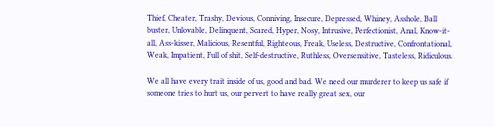Thief, Cheater, Trashy, Devious, Conniving, Insecure, Depressed, Whiney, Asshole, Ball buster, Unlovable, Delinquent, Scared, Hyper, Nosy, Intrusive, Perfectionist, Anal, Know-it-all, Ass-kisser, Malicious, Resentful, Righteous, Freak, Useless, Destructive, Confrontational, Weak, Impatient, Full of shit, Self-destructive, Ruthless, Oversensitive, Tasteless, Ridiculous.

We all have every trait inside of us, good and bad. We need our murderer to keep us safe if someone tries to hurt us, our pervert to have really great sex, our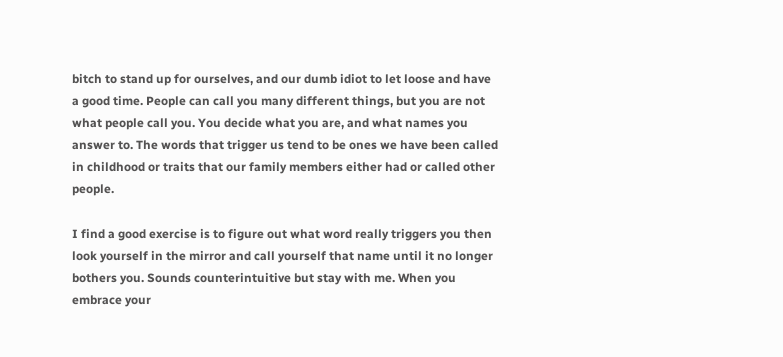bitch to stand up for ourselves, and our dumb idiot to let loose and have a good time. People can call you many different things, but you are not what people call you. You decide what you are, and what names you answer to. The words that trigger us tend to be ones we have been called in childhood or traits that our family members either had or called other people.

I find a good exercise is to figure out what word really triggers you then look yourself in the mirror and call yourself that name until it no longer bothers you. Sounds counterintuitive but stay with me. When you embrace your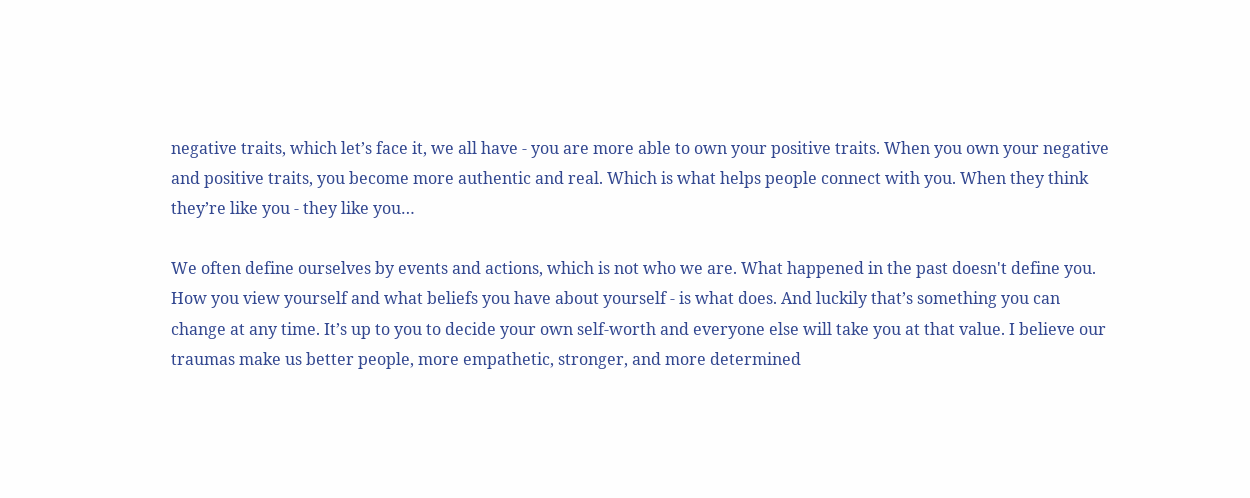negative traits, which let’s face it, we all have - you are more able to own your positive traits. When you own your negative and positive traits, you become more authentic and real. Which is what helps people connect with you. When they think they’re like you - they like you…

We often define ourselves by events and actions, which is not who we are. What happened in the past doesn't define you. How you view yourself and what beliefs you have about yourself - is what does. And luckily that’s something you can change at any time. It’s up to you to decide your own self-worth and everyone else will take you at that value. I believe our traumas make us better people, more empathetic, stronger, and more determined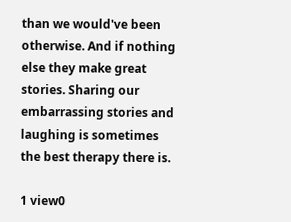than we would've been otherwise. And if nothing else they make great stories. Sharing our embarrassing stories and laughing is sometimes the best therapy there is.

1 view0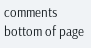comments
bottom of page